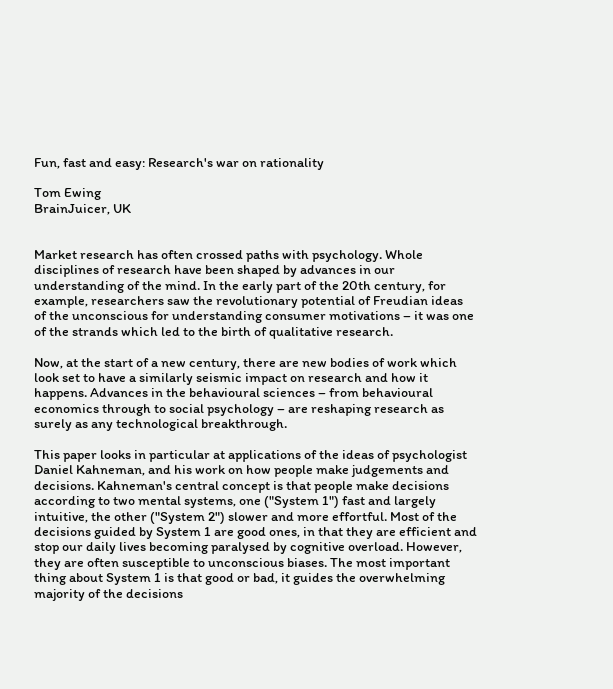Fun, fast and easy: Research's war on rationality

Tom Ewing
BrainJuicer, UK


Market research has often crossed paths with psychology. Whole disciplines of research have been shaped by advances in our understanding of the mind. In the early part of the 20th century, for example, researchers saw the revolutionary potential of Freudian ideas of the unconscious for understanding consumer motivations – it was one of the strands which led to the birth of qualitative research.

Now, at the start of a new century, there are new bodies of work which look set to have a similarly seismic impact on research and how it happens. Advances in the behavioural sciences – from behavioural economics through to social psychology – are reshaping research as surely as any technological breakthrough.

This paper looks in particular at applications of the ideas of psychologist Daniel Kahneman, and his work on how people make judgements and decisions. Kahneman's central concept is that people make decisions according to two mental systems, one ("System 1") fast and largely intuitive, the other ("System 2") slower and more effortful. Most of the decisions guided by System 1 are good ones, in that they are efficient and stop our daily lives becoming paralysed by cognitive overload. However, they are often susceptible to unconscious biases. The most important thing about System 1 is that good or bad, it guides the overwhelming majority of the decisions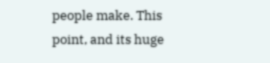people make. This point, and its huge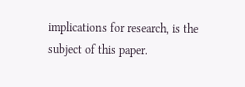implications for research, is the subject of this paper.